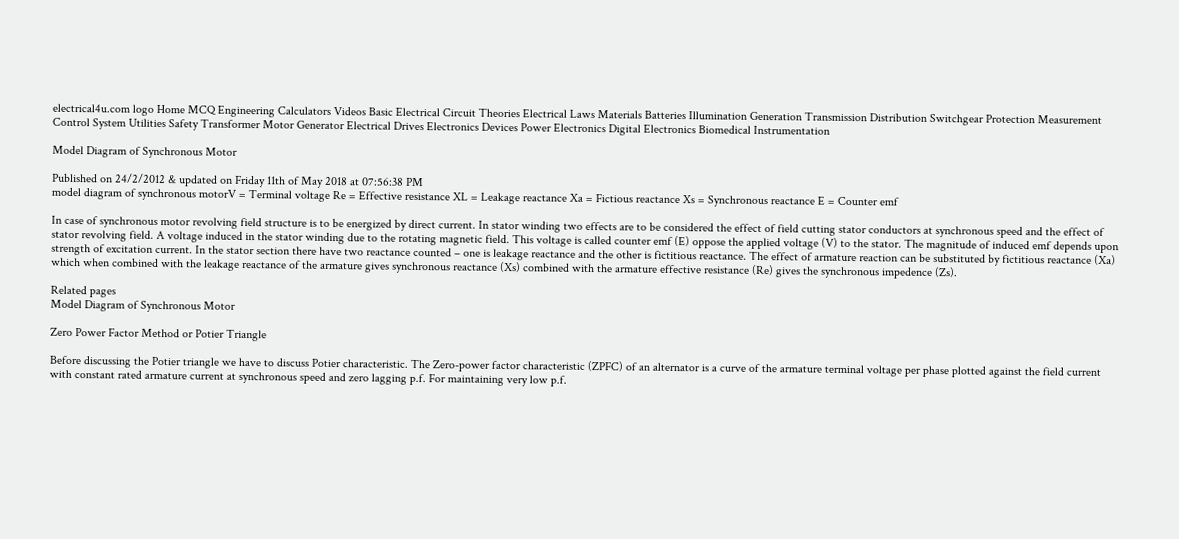electrical4u.com logo Home MCQ Engineering Calculators Videos Basic Electrical Circuit Theories Electrical Laws Materials Batteries Illumination Generation Transmission Distribution Switchgear Protection Measurement Control System Utilities Safety Transformer Motor Generator Electrical Drives Electronics Devices Power Electronics Digital Electronics Biomedical Instrumentation

Model Diagram of Synchronous Motor

Published on 24/2/2012 & updated on Friday 11th of May 2018 at 07:56:38 PM
model diagram of synchronous motorV = Terminal voltage Re = Effective resistance XL = Leakage reactance Xa = Fictious reactance Xs = Synchronous reactance E = Counter emf

In case of synchronous motor revolving field structure is to be energized by direct current. In stator winding two effects are to be considered the effect of field cutting stator conductors at synchronous speed and the effect of stator revolving field. A voltage induced in the stator winding due to the rotating magnetic field. This voltage is called counter emf (E) oppose the applied voltage (V) to the stator. The magnitude of induced emf depends upon strength of excitation current. In the stator section there have two reactance counted – one is leakage reactance and the other is fictitious reactance. The effect of armature reaction can be substituted by fictitious reactance (Xa) which when combined with the leakage reactance of the armature gives synchronous reactance (Xs) combined with the armature effective resistance (Re) gives the synchronous impedence (Zs).

Related pages
Model Diagram of Synchronous Motor

Zero Power Factor Method or Potier Triangle

Before discussing the Potier triangle we have to discuss Potier characteristic. The Zero-power factor characteristic (ZPFC) of an alternator is a curve of the armature terminal voltage per phase plotted against the field current with constant rated armature current at synchronous speed and zero lagging p.f. For maintaining very low p.f.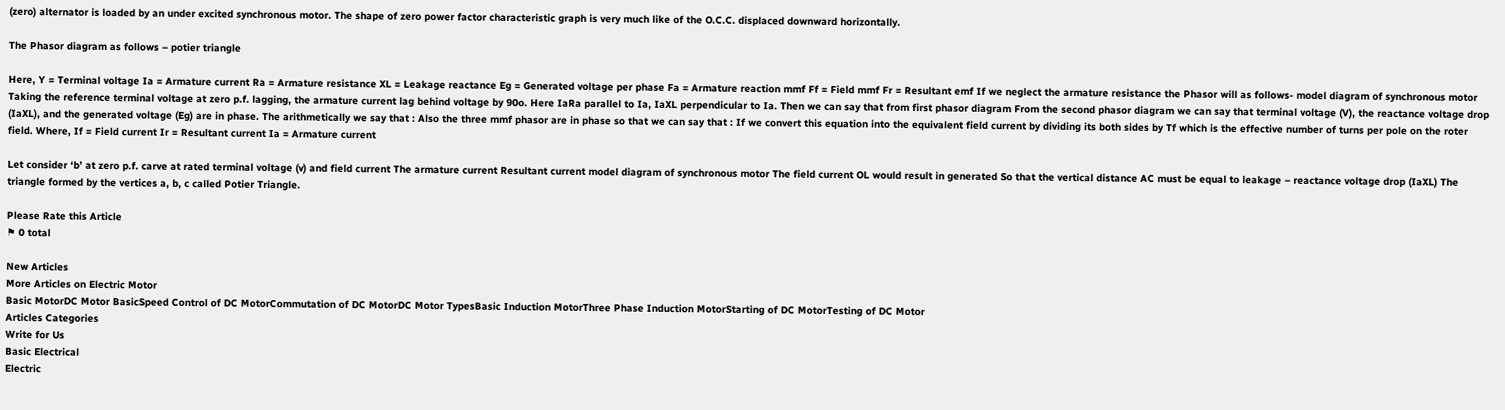(zero) alternator is loaded by an under excited synchronous motor. The shape of zero power factor characteristic graph is very much like of the O.C.C. displaced downward horizontally.

The Phasor diagram as follows – potier triangle

Here, Y = Terminal voltage Ia = Armature current Ra = Armature resistance XL = Leakage reactance Eg = Generated voltage per phase Fa = Armature reaction mmf Ff = Field mmf Fr = Resultant emf If we neglect the armature resistance the Phasor will as follows- model diagram of synchronous motor Taking the reference terminal voltage at zero p.f. lagging, the armature current lag behind voltage by 90o. Here IaRa parallel to Ia, IaXL perpendicular to Ia. Then we can say that from first phasor diagram From the second phasor diagram we can say that terminal voltage (V), the reactance voltage drop (IaXL), and the generated voltage (Eg) are in phase. The arithmetically we say that : Also the three mmf phasor are in phase so that we can say that : If we convert this equation into the equivalent field current by dividing its both sides by Tf which is the effective number of turns per pole on the roter field. Where, If = Field current Ir = Resultant current Ia = Armature current

Let consider ‘b’ at zero p.f. carve at rated terminal voltage (v) and field current The armature current Resultant current model diagram of synchronous motor The field current OL would result in generated So that the vertical distance AC must be equal to leakage – reactance voltage drop (IaXL) The triangle formed by the vertices a, b, c called Potier Triangle.

Please Rate this Article
⚑ 0 total

New Articles
More Articles on Electric Motor
Basic MotorDC Motor BasicSpeed Control of DC MotorCommutation of DC MotorDC Motor TypesBasic Induction MotorThree Phase Induction MotorStarting of DC MotorTesting of DC Motor
Articles Categories
Write for Us
Basic Electrical
Electric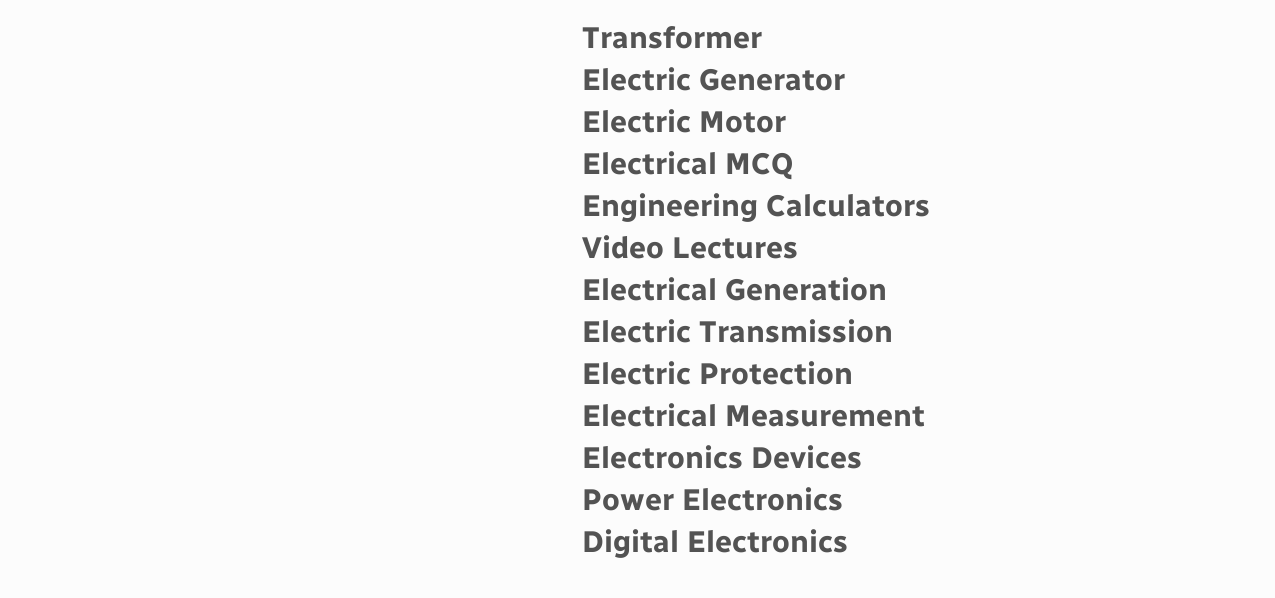Transformer
Electric Generator
Electric Motor
Electrical MCQ
Engineering Calculators
Video Lectures
Electrical Generation
Electric Transmission
Electric Protection
Electrical Measurement
Electronics Devices
Power Electronics
Digital Electronics